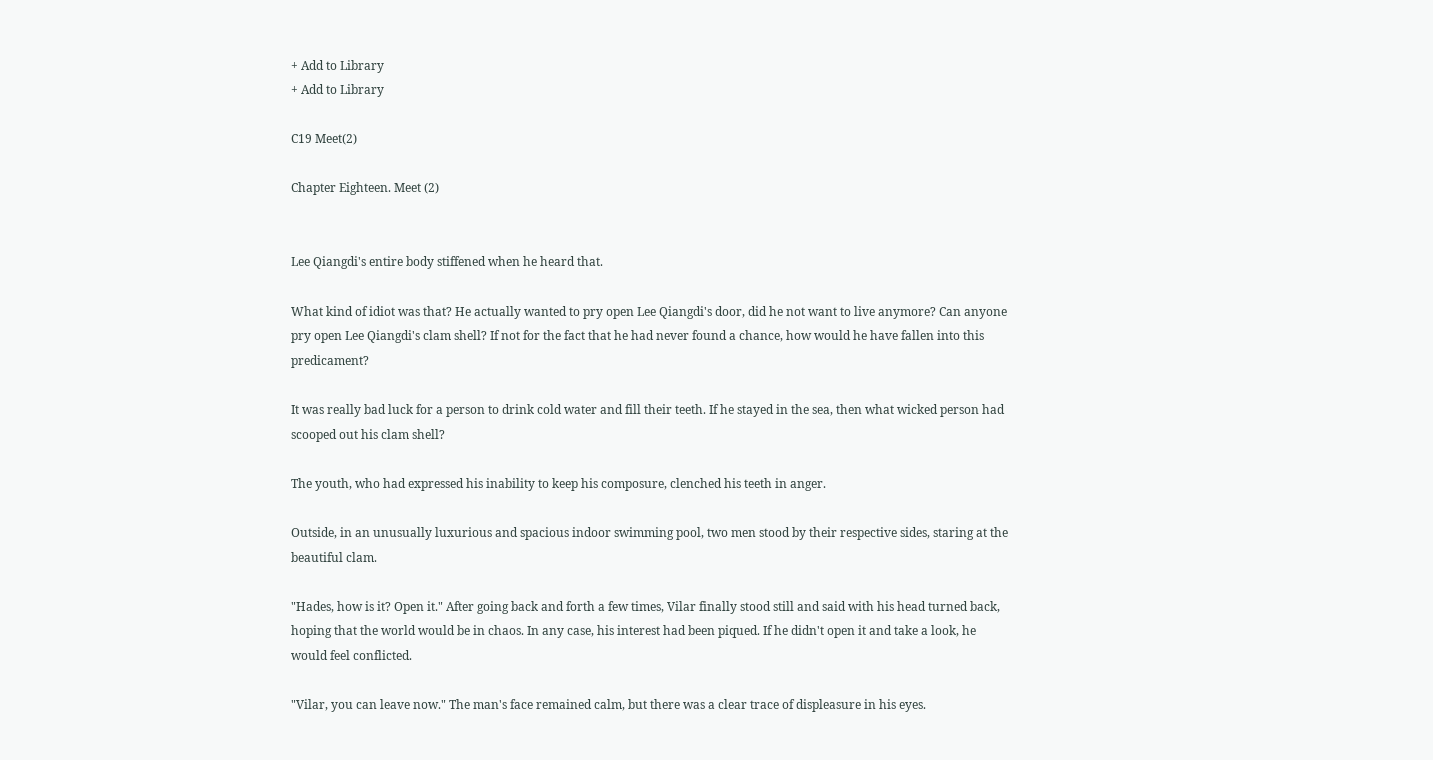+ Add to Library
+ Add to Library

C19 Meet(2)

Chapter Eighteen. Meet (2)


Lee Qiangdi's entire body stiffened when he heard that.

What kind of idiot was that? He actually wanted to pry open Lee Qiangdi's door, did he not want to live anymore? Can anyone pry open Lee Qiangdi's clam shell? If not for the fact that he had never found a chance, how would he have fallen into this predicament?

It was really bad luck for a person to drink cold water and fill their teeth. If he stayed in the sea, then what wicked person had scooped out his clam shell?

The youth, who had expressed his inability to keep his composure, clenched his teeth in anger.

Outside, in an unusually luxurious and spacious indoor swimming pool, two men stood by their respective sides, staring at the beautiful clam.

"Hades, how is it? Open it." After going back and forth a few times, Vilar finally stood still and said with his head turned back, hoping that the world would be in chaos. In any case, his interest had been piqued. If he didn't open it and take a look, he would feel conflicted.

"Vilar, you can leave now." The man's face remained calm, but there was a clear trace of displeasure in his eyes.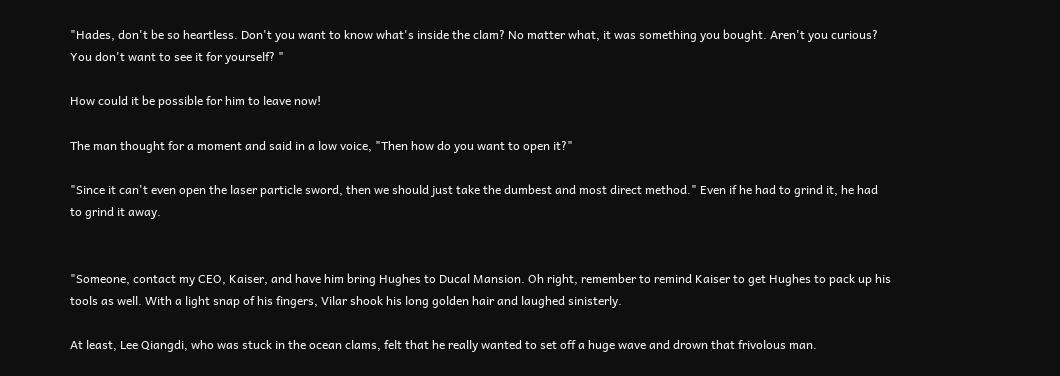"Hades, don't be so heartless. Don't you want to know what's inside the clam? No matter what, it was something you bought. Aren't you curious? You don't want to see it for yourself? "

How could it be possible for him to leave now!

The man thought for a moment and said in a low voice, "Then how do you want to open it?"

"Since it can't even open the laser particle sword, then we should just take the dumbest and most direct method." Even if he had to grind it, he had to grind it away.


"Someone, contact my CEO, Kaiser, and have him bring Hughes to Ducal Mansion. Oh right, remember to remind Kaiser to get Hughes to pack up his tools as well. With a light snap of his fingers, Vilar shook his long golden hair and laughed sinisterly.

At least, Lee Qiangdi, who was stuck in the ocean clams, felt that he really wanted to set off a huge wave and drown that frivolous man.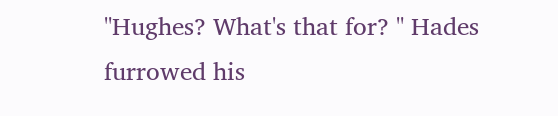"Hughes? What's that for? " Hades furrowed his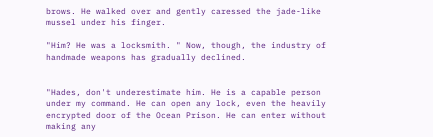brows. He walked over and gently caressed the jade-like mussel under his finger.

"Him? He was a locksmith. " Now, though, the industry of handmade weapons has gradually declined.


"Hades, don't underestimate him. He is a capable person under my command. He can open any lock, even the heavily encrypted door of the Ocean Prison. He can enter without making any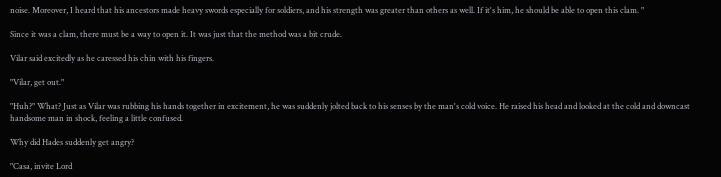noise. Moreover, I heard that his ancestors made heavy swords especially for soldiers, and his strength was greater than others as well. If it's him, he should be able to open this clam. "

Since it was a clam, there must be a way to open it. It was just that the method was a bit crude.

Vilar said excitedly as he caressed his chin with his fingers.

"Vilar, get out."

"Huh?" What? Just as Vilar was rubbing his hands together in excitement, he was suddenly jolted back to his senses by the man's cold voice. He raised his head and looked at the cold and downcast handsome man in shock, feeling a little confused.

Why did Hades suddenly get angry?

"Casa, invite Lord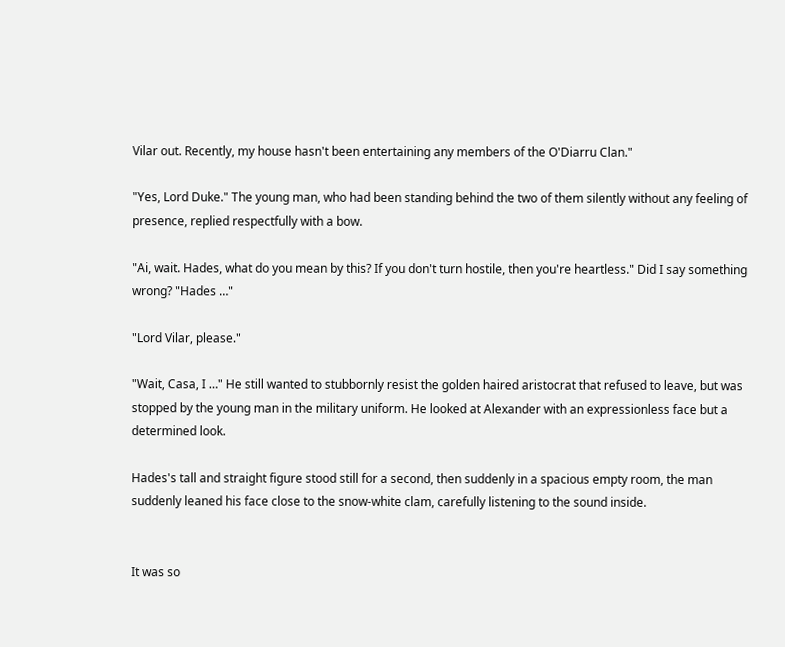Vilar out. Recently, my house hasn't been entertaining any members of the O'Diarru Clan."

"Yes, Lord Duke." The young man, who had been standing behind the two of them silently without any feeling of presence, replied respectfully with a bow.

"Ai, wait. Hades, what do you mean by this? If you don't turn hostile, then you're heartless." Did I say something wrong? "Hades …"

"Lord Vilar, please."

"Wait, Casa, I …" He still wanted to stubbornly resist the golden haired aristocrat that refused to leave, but was stopped by the young man in the military uniform. He looked at Alexander with an expressionless face but a determined look.

Hades's tall and straight figure stood still for a second, then suddenly in a spacious empty room, the man suddenly leaned his face close to the snow-white clam, carefully listening to the sound inside.


It was so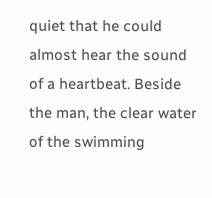quiet that he could almost hear the sound of a heartbeat. Beside the man, the clear water of the swimming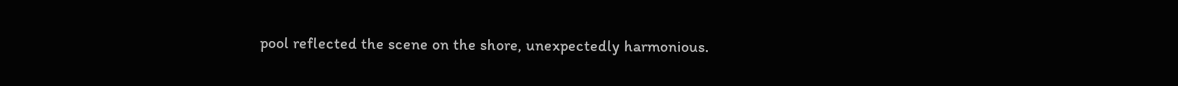pool reflected the scene on the shore, unexpectedly harmonious.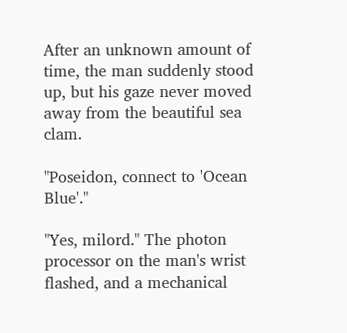After an unknown amount of time, the man suddenly stood up, but his gaze never moved away from the beautiful sea clam.

"Poseidon, connect to 'Ocean Blue'."

"Yes, milord." The photon processor on the man's wrist flashed, and a mechanical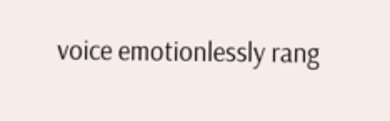voice emotionlessly rang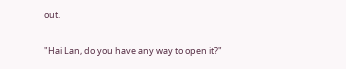out.

"Hai Lan, do you have any way to open it?"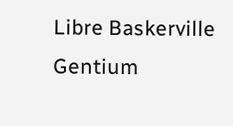Libre Baskerville
Gentium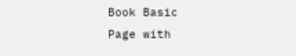Book Basic
Page with